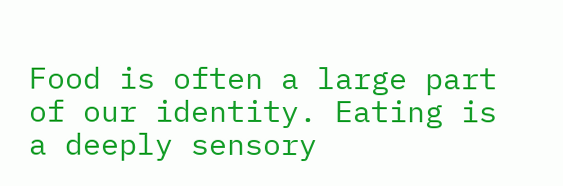Food is often a large part of our identity. Eating is a deeply sensory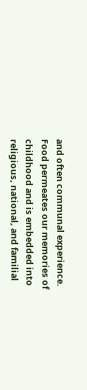and often communal experience. Food permeates our memories of childhood and is embedded into religious, national, and familial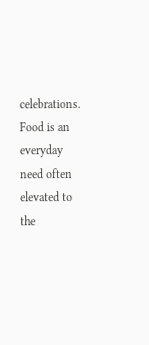celebrations. Food is an everyday need often elevated to the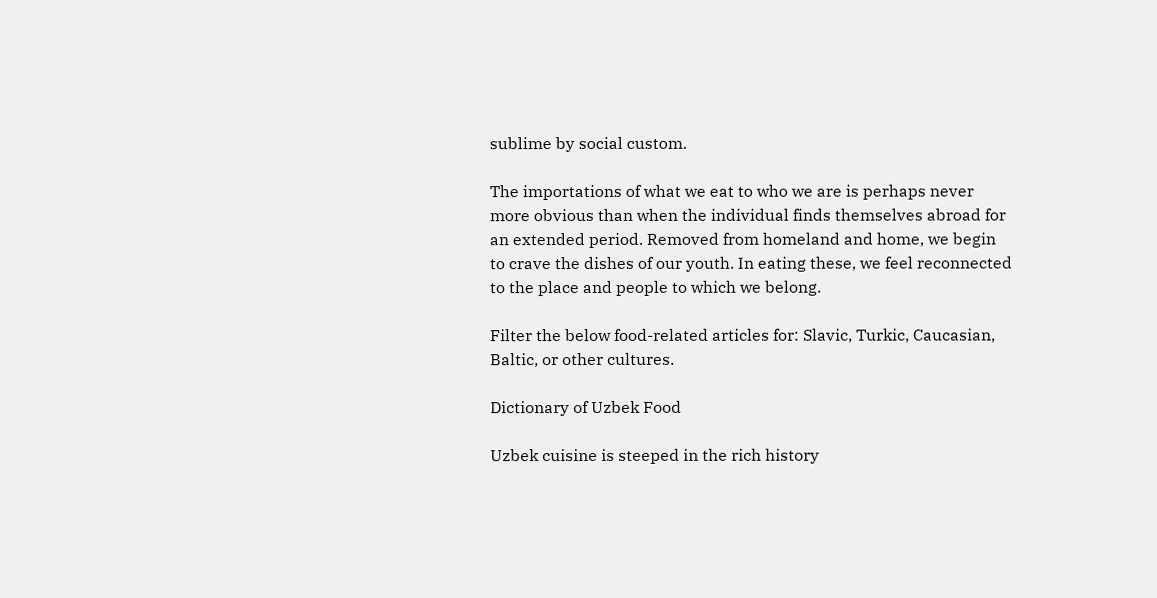sublime by social custom.

The importations of what we eat to who we are is perhaps never more obvious than when the individual finds themselves abroad for an extended period. Removed from homeland and home, we begin to crave the dishes of our youth. In eating these, we feel reconnected to the place and people to which we belong.

Filter the below food-related articles for: Slavic, Turkic, Caucasian, Baltic, or other cultures.

Dictionary of Uzbek Food

Uzbek cuisine is steeped in the rich history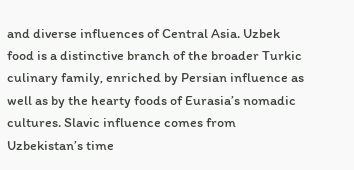and diverse influences of Central Asia. Uzbek food is a distinctive branch of the broader Turkic culinary family, enriched by Persian influence as well as by the hearty foods of Eurasia’s nomadic cultures. Slavic influence comes from Uzbekistan’s time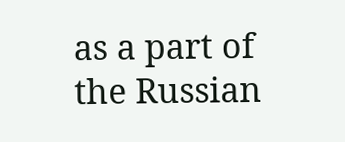as a part of the Russian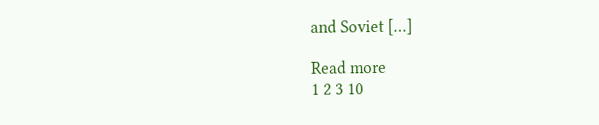and Soviet […]

Read more
1 2 3 10